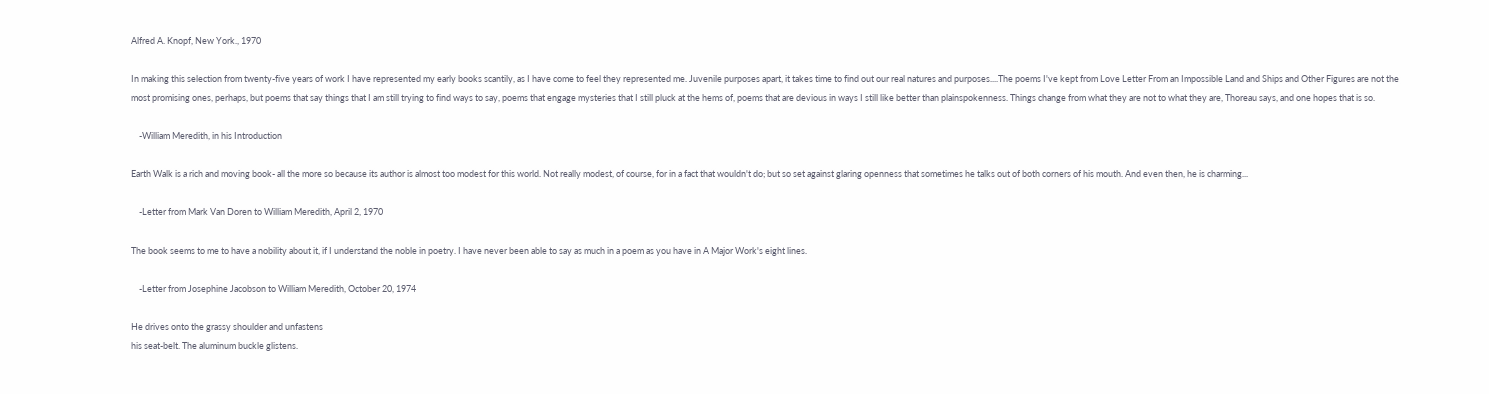Alfred A. Knopf, New York., 1970

In making this selection from twenty-five years of work I have represented my early books scantily, as I have come to feel they represented me. Juvenile purposes apart, it takes time to find out our real natures and purposes....The poems I've kept from Love Letter From an Impossible Land and Ships and Other Figures are not the most promising ones, perhaps, but poems that say things that I am still trying to find ways to say, poems that engage mysteries that I still pluck at the hems of, poems that are devious in ways I still like better than plainspokenness. Things change from what they are not to what they are, Thoreau says, and one hopes that is so.

    -William Meredith, in his Introduction

Earth Walk is a rich and moving book- all the more so because its author is almost too modest for this world. Not really modest, of course, for in a fact that wouldn't do; but so set against glaring openness that sometimes he talks out of both corners of his mouth. And even then, he is charming...

    -Letter from Mark Van Doren to William Meredith, April 2, 1970

The book seems to me to have a nobility about it, if I understand the noble in poetry. I have never been able to say as much in a poem as you have in A Major Work's eight lines.

    -Letter from Josephine Jacobson to William Meredith, October 20, 1974

He drives onto the grassy shoulder and unfastens
his seat-belt. The aluminum buckle glistens.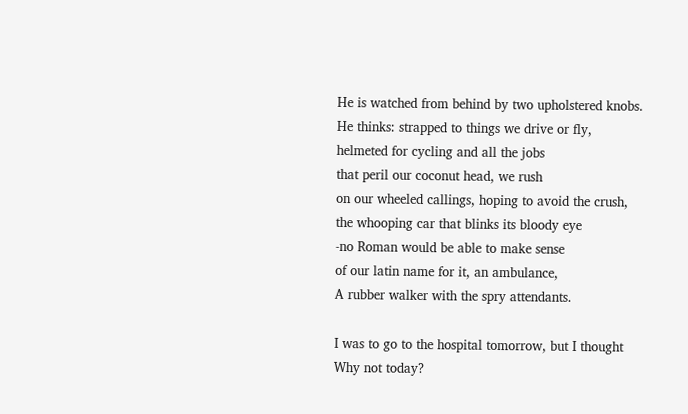He is watched from behind by two upholstered knobs.
He thinks: strapped to things we drive or fly,
helmeted for cycling and all the jobs
that peril our coconut head, we rush
on our wheeled callings, hoping to avoid the crush,
the whooping car that blinks its bloody eye
-no Roman would be able to make sense
of our latin name for it, an ambulance,
A rubber walker with the spry attendants.

I was to go to the hospital tomorrow, but I thought
Why not today?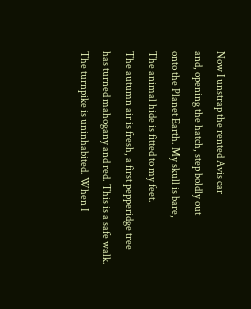Now I unstrap the rented Avis car
and, opening the hatch, step boldly out
onto the Planet Earth. My skull is bare,
The animal hide is fitted to my feet.
The autumn air is fresh, a first pepperidge tree
has turned mahogany and red. This is a safe walk.
The turnpike is uninhabited. When I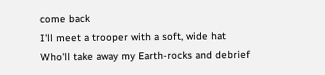come back
I'll meet a trooper with a soft, wide hat
Who'll take away my Earth-rocks and debrief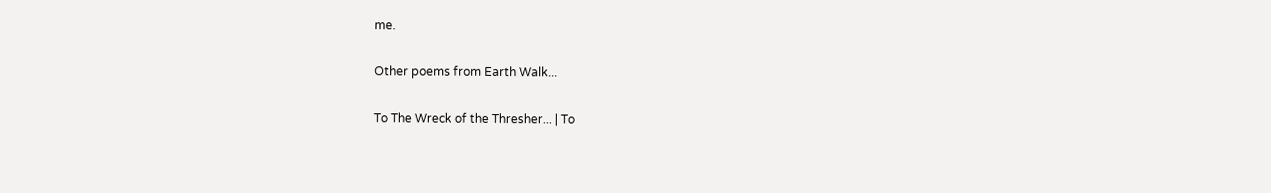me.

Other poems from Earth Walk...

To The Wreck of the Thresher... | To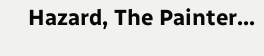Hazard, The Painter...